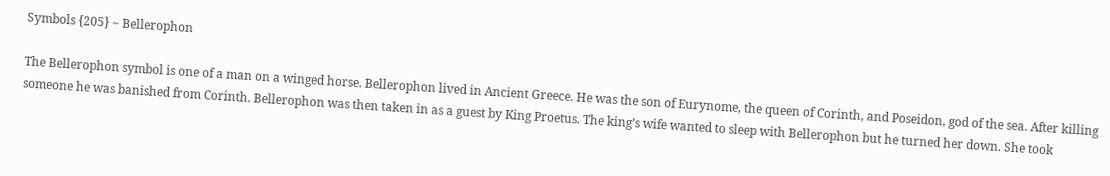Symbols {205} ~ Bellerophon

The Bellerophon symbol is one of a man on a winged horse. Bellerophon lived in Ancient Greece. He was the son of Eurynome, the queen of Corinth, and Poseidon, god of the sea. After killing someone he was banished from Corinth. Bellerophon was then taken in as a guest by King Proetus. The king’s wife wanted to sleep with Bellerophon but he turned her down. She took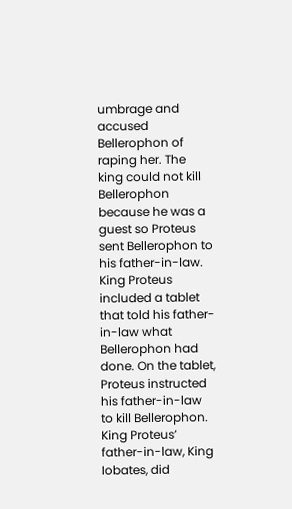umbrage and accused Bellerophon of raping her. The king could not kill Bellerophon because he was a guest so Proteus sent Bellerophon to his father-in-law. King Proteus included a tablet that told his father-in-law what Bellerophon had done. On the tablet, Proteus instructed his father-in-law to kill Bellerophon. King Proteus’ father-in-law, King Iobates, did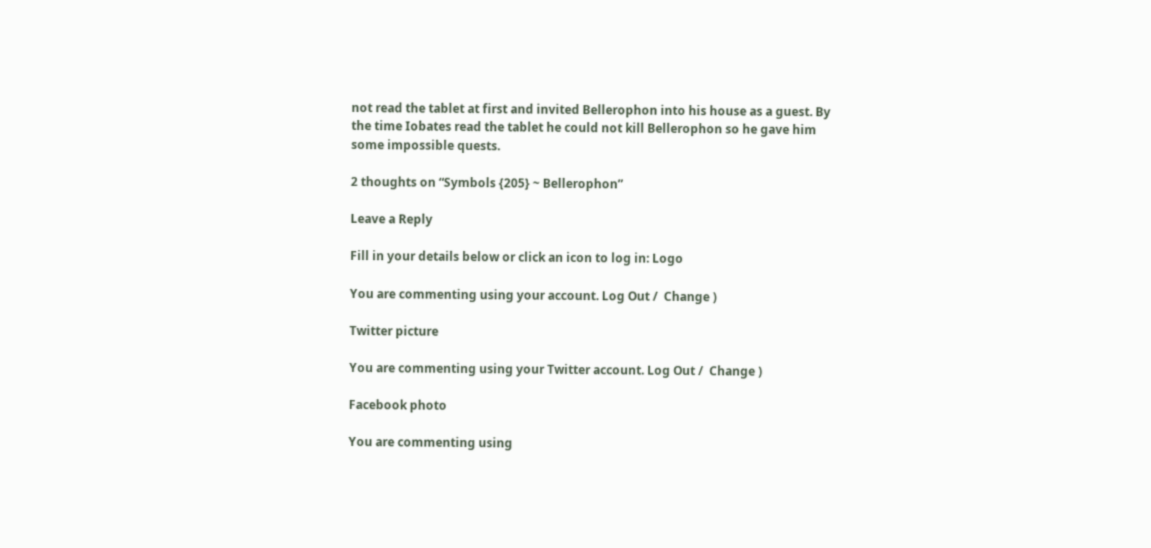not read the tablet at first and invited Bellerophon into his house as a guest. By the time Iobates read the tablet he could not kill Bellerophon so he gave him some impossible quests.

2 thoughts on “Symbols {205} ~ Bellerophon”

Leave a Reply

Fill in your details below or click an icon to log in: Logo

You are commenting using your account. Log Out /  Change )

Twitter picture

You are commenting using your Twitter account. Log Out /  Change )

Facebook photo

You are commenting using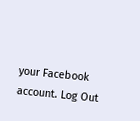your Facebook account. Log Out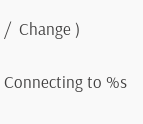/  Change )

Connecting to %s